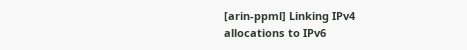[arin-ppml] Linking IPv4 allocations to IPv6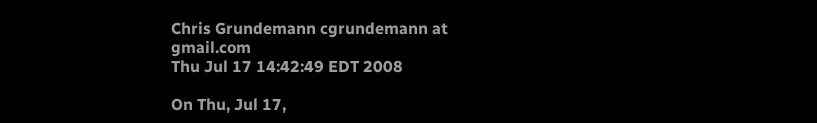Chris Grundemann cgrundemann at gmail.com
Thu Jul 17 14:42:49 EDT 2008

On Thu, Jul 17,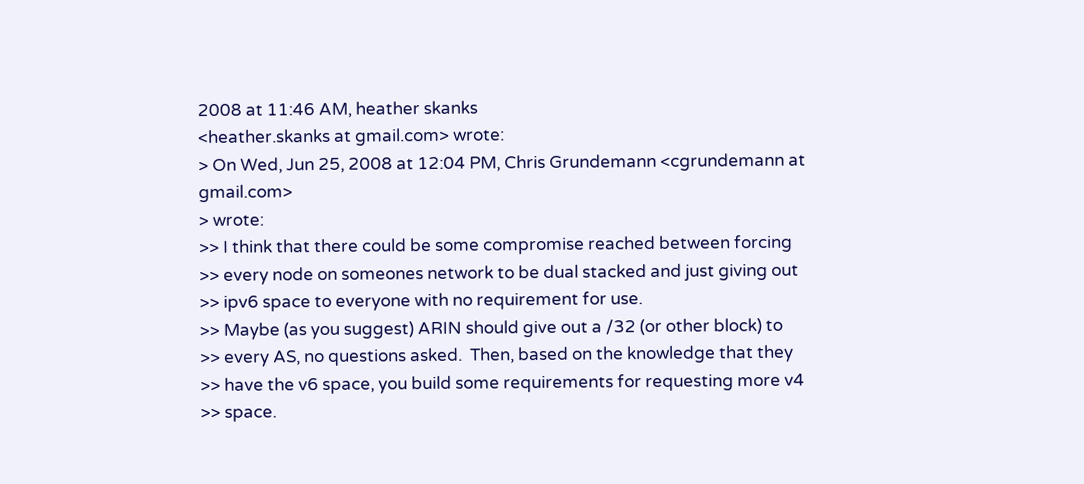2008 at 11:46 AM, heather skanks
<heather.skanks at gmail.com> wrote:
> On Wed, Jun 25, 2008 at 12:04 PM, Chris Grundemann <cgrundemann at gmail.com>
> wrote:
>> I think that there could be some compromise reached between forcing
>> every node on someones network to be dual stacked and just giving out
>> ipv6 space to everyone with no requirement for use.
>> Maybe (as you suggest) ARIN should give out a /32 (or other block) to
>> every AS, no questions asked.  Then, based on the knowledge that they
>> have the v6 space, you build some requirements for requesting more v4
>> space.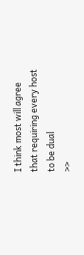I think most will agree that requiring every host to be dual
>>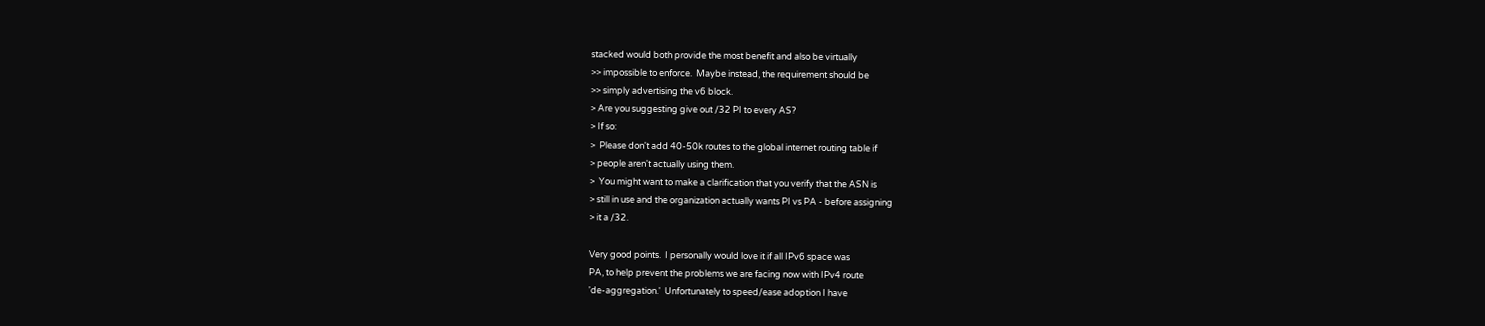stacked would both provide the most benefit and also be virtually
>> impossible to enforce.  Maybe instead, the requirement should be
>> simply advertising the v6 block.
> Are you suggesting give out /32 PI to every AS?
> If so:
>  Please don't add 40-50k routes to the global internet routing table if
> people aren't actually using them.
>  You might want to make a clarification that you verify that the ASN is
> still in use and the organization actually wants PI vs PA - before assigning
> it a /32.

Very good points.  I personally would love it if all IPv6 space was
PA, to help prevent the problems we are facing now with IPv4 route
'de-aggregation.'  Unfortunately to speed/ease adoption I have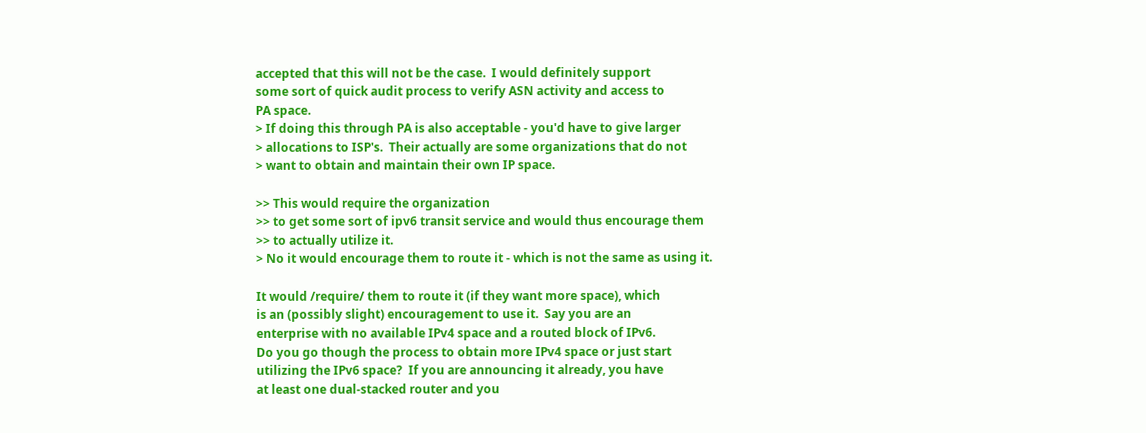accepted that this will not be the case.  I would definitely support
some sort of quick audit process to verify ASN activity and access to
PA space.
> If doing this through PA is also acceptable - you'd have to give larger
> allocations to ISP's.  Their actually are some organizations that do not
> want to obtain and maintain their own IP space.

>> This would require the organization
>> to get some sort of ipv6 transit service and would thus encourage them
>> to actually utilize it.
> No it would encourage them to route it - which is not the same as using it.

It would /require/ them to route it (if they want more space), which
is an (possibly slight) encouragement to use it.  Say you are an
enterprise with no available IPv4 space and a routed block of IPv6.
Do you go though the process to obtain more IPv4 space or just start
utilizing the IPv6 space?  If you are announcing it already, you have
at least one dual-stacked router and you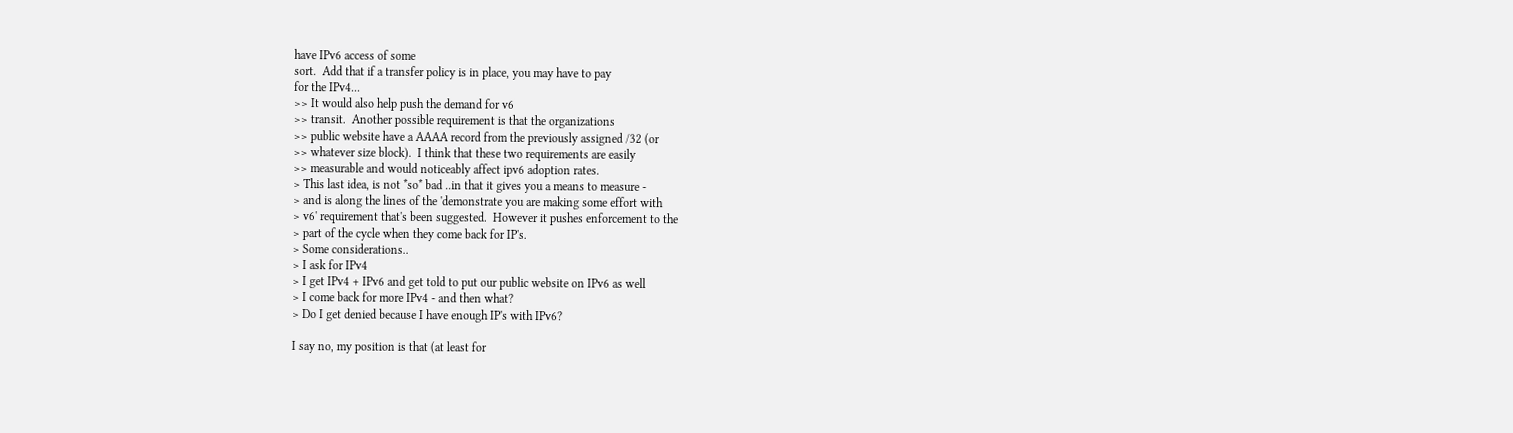have IPv6 access of some
sort.  Add that if a transfer policy is in place, you may have to pay
for the IPv4...
>> It would also help push the demand for v6
>> transit.  Another possible requirement is that the organizations
>> public website have a AAAA record from the previously assigned /32 (or
>> whatever size block).  I think that these two requirements are easily
>> measurable and would noticeably affect ipv6 adoption rates.
> This last idea, is not *so* bad ..in that it gives you a means to measure -
> and is along the lines of the 'demonstrate you are making some effort with
> v6' requirement that's been suggested.  However it pushes enforcement to the
> part of the cycle when they come back for IP's.
> Some considerations..
> I ask for IPv4
> I get IPv4 + IPv6 and get told to put our public website on IPv6 as well
> I come back for more IPv4 - and then what?
> Do I get denied because I have enough IP's with IPv6?

I say no, my position is that (at least for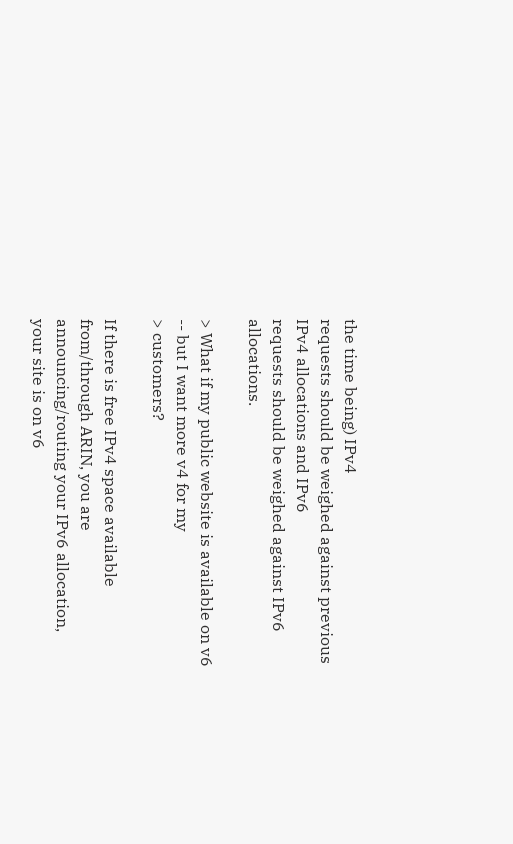the time being) IPv4
requests should be weighed against previous IPv4 allocations and IPv6
requests should be weighed against IPv6 allocations.

> What if my public website is available on v6 -- but I want more v4 for my
> customers?

If there is free IPv4 space available from/through ARIN, you are
announcing/routing your IPv6 allocation, your site is on v6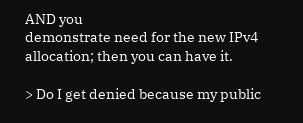AND you
demonstrate need for the new IPv4 allocation; then you can have it.

> Do I get denied because my public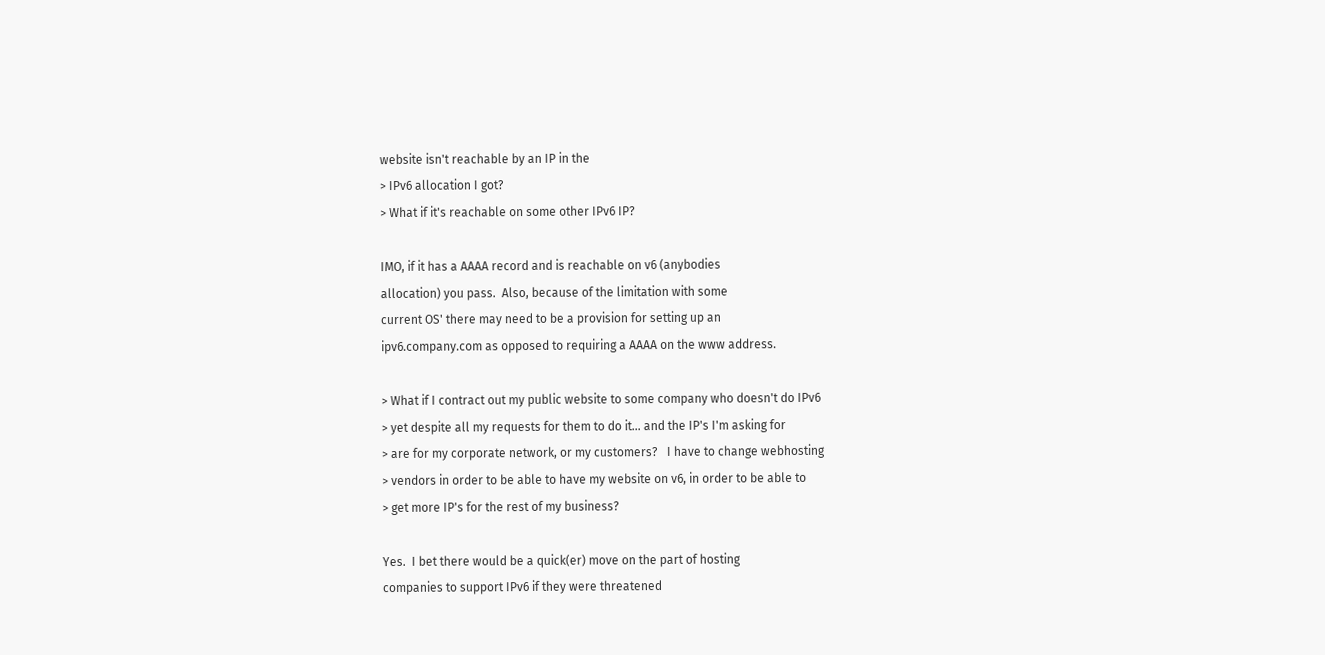website isn't reachable by an IP in the
> IPv6 allocation I got?
> What if it's reachable on some other IPv6 IP?

IMO, if it has a AAAA record and is reachable on v6 (anybodies
allocation) you pass.  Also, because of the limitation with some
current OS' there may need to be a provision for setting up an
ipv6.company.com as opposed to requiring a AAAA on the www address.

> What if I contract out my public website to some company who doesn't do IPv6
> yet despite all my requests for them to do it... and the IP's I'm asking for
> are for my corporate network, or my customers?   I have to change webhosting
> vendors in order to be able to have my website on v6, in order to be able to
> get more IP's for the rest of my business?

Yes.  I bet there would be a quick(er) move on the part of hosting
companies to support IPv6 if they were threatened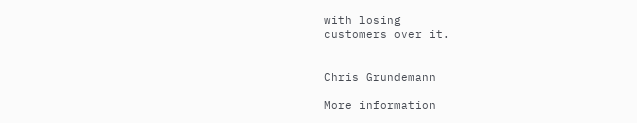with losing
customers over it.


Chris Grundemann

More information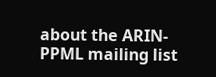about the ARIN-PPML mailing list